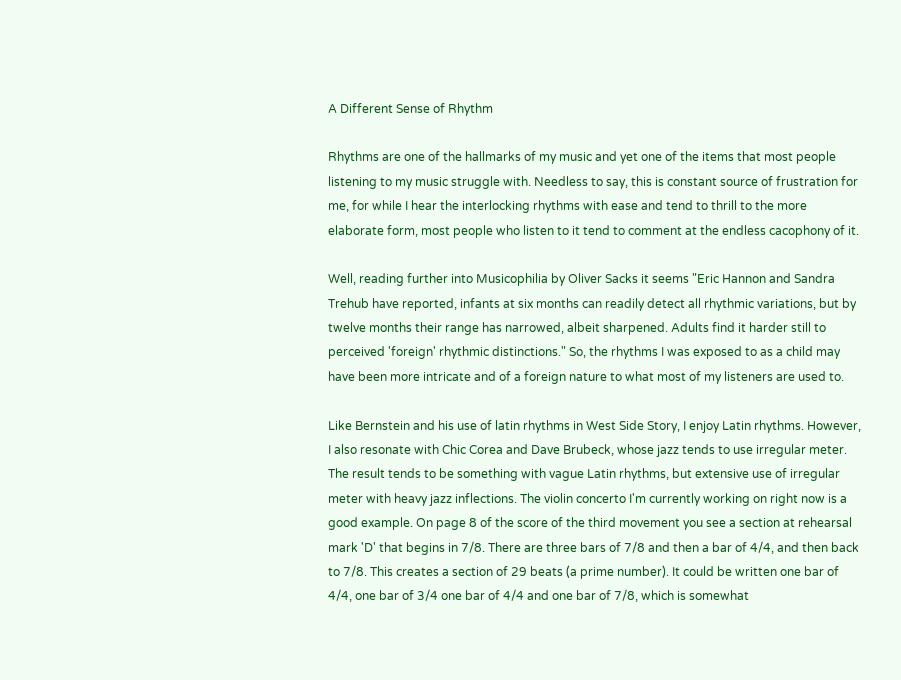A Different Sense of Rhythm

Rhythms are one of the hallmarks of my music and yet one of the items that most people listening to my music struggle with. Needless to say, this is constant source of frustration for me, for while I hear the interlocking rhythms with ease and tend to thrill to the more elaborate form, most people who listen to it tend to comment at the endless cacophony of it.

Well, reading further into Musicophilia by Oliver Sacks it seems "Eric Hannon and Sandra Trehub have reported, infants at six months can readily detect all rhythmic variations, but by twelve months their range has narrowed, albeit sharpened. Adults find it harder still to perceived 'foreign' rhythmic distinctions." So, the rhythms I was exposed to as a child may have been more intricate and of a foreign nature to what most of my listeners are used to.

Like Bernstein and his use of latin rhythms in West Side Story, I enjoy Latin rhythms. However, I also resonate with Chic Corea and Dave Brubeck, whose jazz tends to use irregular meter. The result tends to be something with vague Latin rhythms, but extensive use of irregular meter with heavy jazz inflections. The violin concerto I'm currently working on right now is a good example. On page 8 of the score of the third movement you see a section at rehearsal mark 'D' that begins in 7/8. There are three bars of 7/8 and then a bar of 4/4, and then back to 7/8. This creates a section of 29 beats (a prime number). It could be written one bar of 4/4, one bar of 3/4 one bar of 4/4 and one bar of 7/8, which is somewhat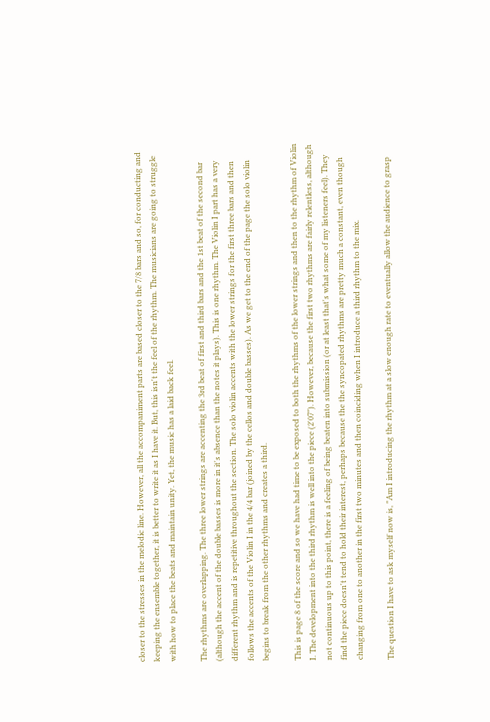closer to the stresses in the melodic line. However, all the accompaniment parts are based closer to the 7/8 bars and so, for conducting and keeping the ensemble together, it is better to write it as I have it. But, this isn't the feel of the rhythm. The musicians are going to struggle with how to place the beats and maintain unity. Yet, the music has a laid back feel.

The rhythms are overlapping. The three lower strings are accenting the 3rd beat of first and third bars and the 1st beat of the second bar (although the accent of the double basses is more in it's absence than the notes it plays). This is one rhythm. The Violin I part has a very different rhythm and is repetitive throughout the section. The solo violin accents with the lower strings for the first three bars and then follows the accents of the Violin I in the 4/4 bar (joined by the cellos and double basses). As we get to the end of the page the solo violin begins to break from the other rhythms and creates a third.

This is page 8 of the score and so we have had time to be exposed to both the rhythms of the lower strings and then to the rhythm of Violin I. The development into the third rhythm is well into the piece (2'07"). However, because the first two rhythms are fairly relentless, although not continuous up to this point, there is a feeling of being beaten into submission (or at least that's what some of my listeners feel). They find the piece doesn't tend to hold their interest, perhaps because the the syncopated rhythms are pretty much a constant, even though changing from one to another in the first two minutes and then coinciding when I introduce a third rhythm to the mix.

The question I have to ask myself now is, "Am I introducing the rhythm at a slow enough rate to eventually allow the audience to grasp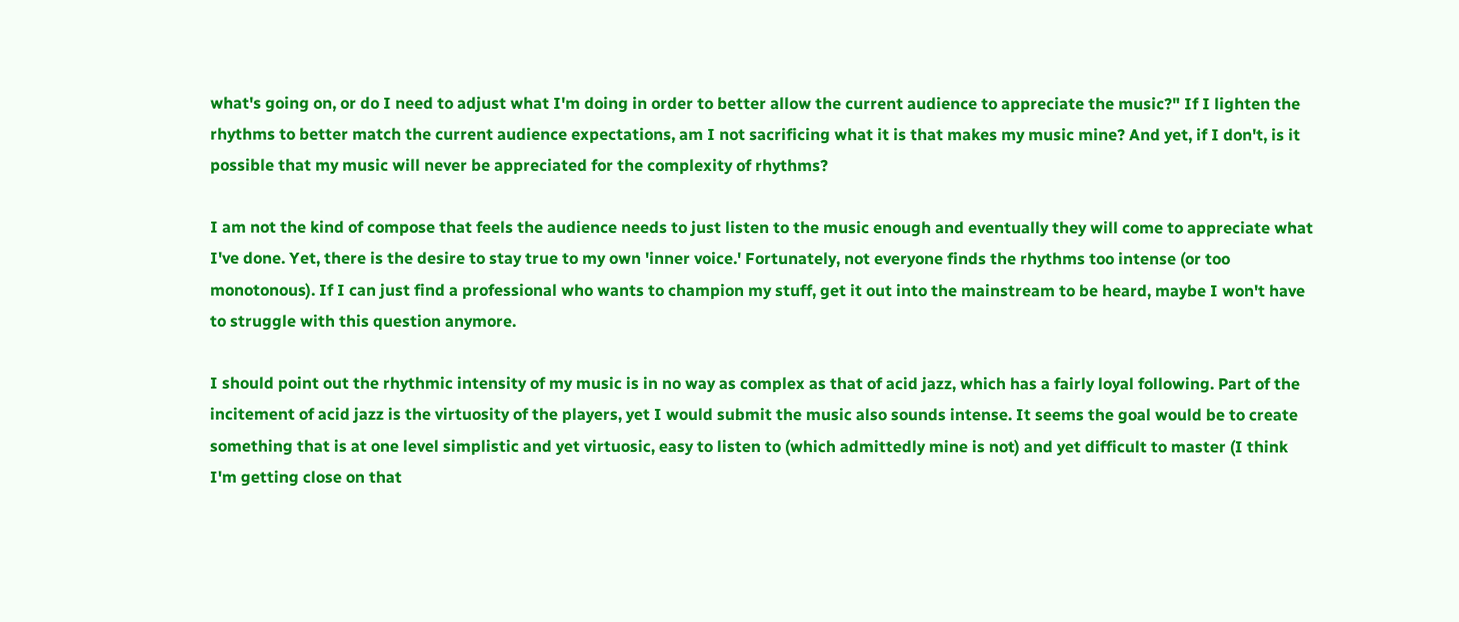what's going on, or do I need to adjust what I'm doing in order to better allow the current audience to appreciate the music?" If I lighten the rhythms to better match the current audience expectations, am I not sacrificing what it is that makes my music mine? And yet, if I don't, is it possible that my music will never be appreciated for the complexity of rhythms?

I am not the kind of compose that feels the audience needs to just listen to the music enough and eventually they will come to appreciate what I've done. Yet, there is the desire to stay true to my own 'inner voice.' Fortunately, not everyone finds the rhythms too intense (or too monotonous). If I can just find a professional who wants to champion my stuff, get it out into the mainstream to be heard, maybe I won't have to struggle with this question anymore.

I should point out the rhythmic intensity of my music is in no way as complex as that of acid jazz, which has a fairly loyal following. Part of the incitement of acid jazz is the virtuosity of the players, yet I would submit the music also sounds intense. It seems the goal would be to create something that is at one level simplistic and yet virtuosic, easy to listen to (which admittedly mine is not) and yet difficult to master (I think I'm getting close on that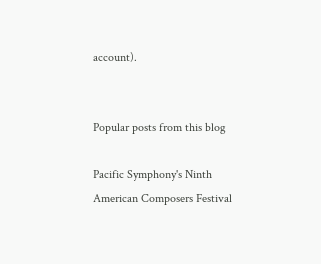account).


Popular posts from this blog

Pacific Symphony's Ninth American Composers Festival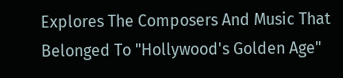Explores The Composers And Music That Belonged To "Hollywood's Golden Age"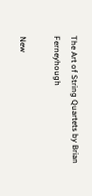The Art of String Quartets by Brian Ferneyhough

New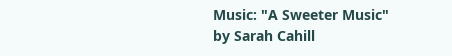Music: "A Sweeter Music" by Sarah Cahill